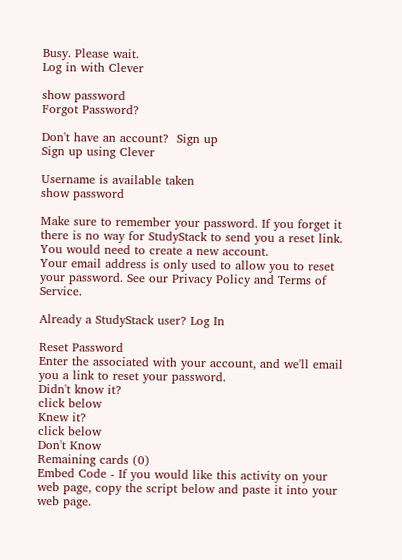Busy. Please wait.
Log in with Clever

show password
Forgot Password?

Don't have an account?  Sign up
Sign up using Clever

Username is available taken
show password

Make sure to remember your password. If you forget it there is no way for StudyStack to send you a reset link. You would need to create a new account.
Your email address is only used to allow you to reset your password. See our Privacy Policy and Terms of Service.

Already a StudyStack user? Log In

Reset Password
Enter the associated with your account, and we'll email you a link to reset your password.
Didn't know it?
click below
Knew it?
click below
Don't Know
Remaining cards (0)
Embed Code - If you would like this activity on your web page, copy the script below and paste it into your web page.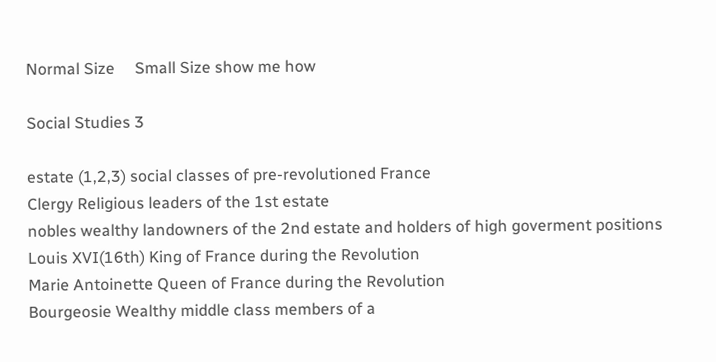Normal Size     Small Size show me how

Social Studies 3

estate (1,2,3) social classes of pre-revolutioned France
Clergy Religious leaders of the 1st estate
nobles wealthy landowners of the 2nd estate and holders of high goverment positions
Louis XVI(16th) King of France during the Revolution
Marie Antoinette Queen of France during the Revolution
Bourgeosie Wealthy middle class members of a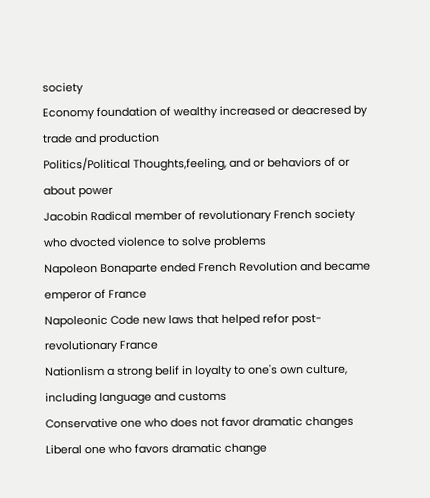society
Economy foundation of wealthy increased or deacresed by trade and production
Politics/Political Thoughts,feeling, and or behaviors of or about power
Jacobin Radical member of revolutionary French society who dvocted violence to solve problems
Napoleon Bonaparte ended French Revolution and became emperor of France
Napoleonic Code new laws that helped refor post- revolutionary France
Nationlism a strong belif in loyalty to one's own culture, including language and customs
Conservative one who does not favor dramatic changes
Liberal one who favors dramatic change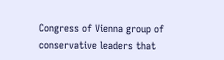Congress of Vienna group of conservative leaders that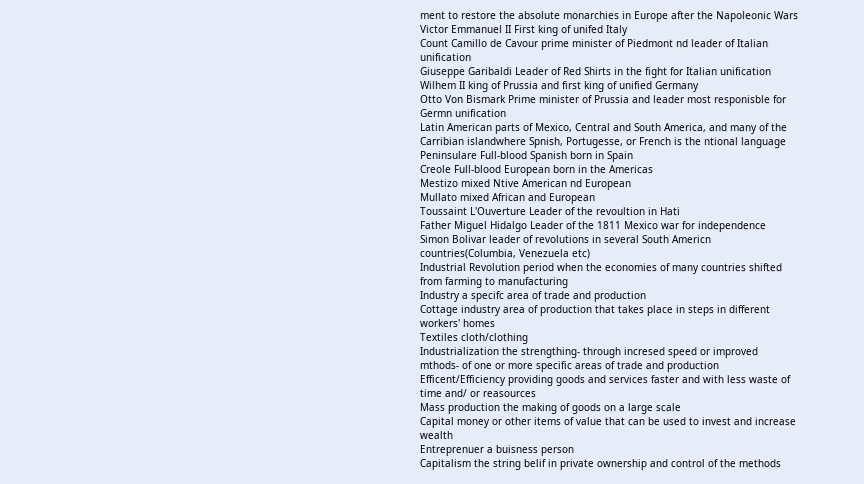ment to restore the absolute monarchies in Europe after the Napoleonic Wars
Victor Emmanuel II First king of unifed Italy
Count Camillo de Cavour prime minister of Piedmont nd leader of Italian unification
Giuseppe Garibaldi Leader of Red Shirts in the fight for Italian unification
Wilhem II king of Prussia and first king of unified Germany
Otto Von Bismark Prime minister of Prussia and leader most responisble for Germn unification
Latin American parts of Mexico, Central and South America, and many of the Carribian islandwhere Spnish, Portugesse, or French is the ntional language
Peninsulare Full-blood Spanish born in Spain
Creole Full-blood European born in the Americas
Mestizo mixed Ntive American nd European
Mullato mixed African and European
Toussaint L'Ouverture Leader of the revoultion in Hati
Father Miguel Hidalgo Leader of the 1811 Mexico war for independence
Simon Bolivar leader of revolutions in several South Americn countries(Columbia, Venezuela etc)
Industrial Revolution period when the economies of many countries shifted from farming to manufacturing
Industry a specifc area of trade and production
Cottage industry area of production that takes place in steps in different workers' homes
Textiles cloth/clothing
Industrialization the strengthing- through incresed speed or improved mthods- of one or more specific areas of trade and production
Efficent/Efficiency providing goods and services faster and with less waste of time and/ or reasources
Mass production the making of goods on a large scale
Capital money or other items of value that can be used to invest and increase wealth
Entreprenuer a buisness person
Capitalism the string belif in private ownership and control of the methods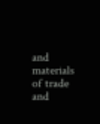and materials of trade and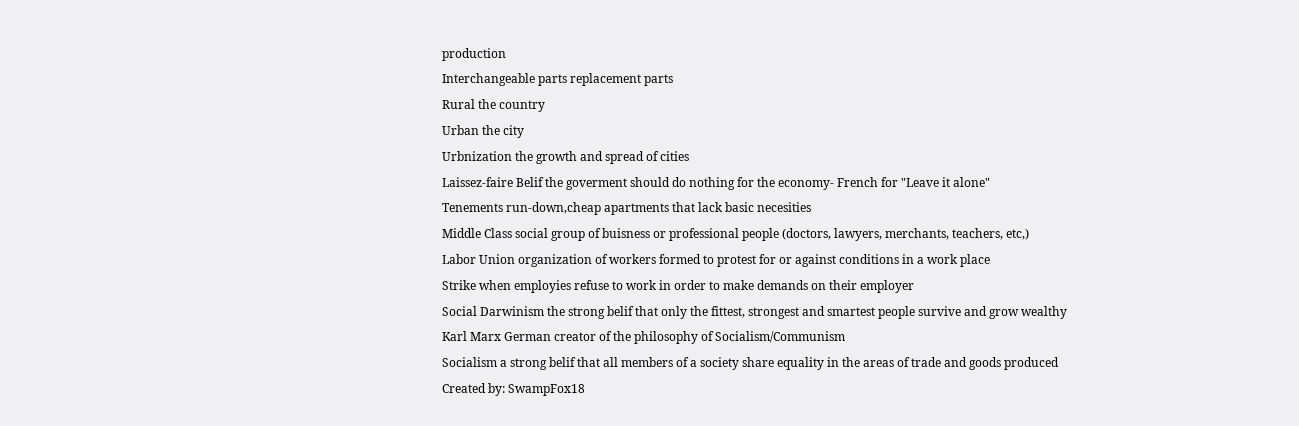production
Interchangeable parts replacement parts
Rural the country
Urban the city
Urbnization the growth and spread of cities
Laissez-faire Belif the goverment should do nothing for the economy- French for "Leave it alone"
Tenements run-down,cheap apartments that lack basic necesities
Middle Class social group of buisness or professional people (doctors, lawyers, merchants, teachers, etc,)
Labor Union organization of workers formed to protest for or against conditions in a work place
Strike when employies refuse to work in order to make demands on their employer
Social Darwinism the strong belif that only the fittest, strongest and smartest people survive and grow wealthy
Karl Marx German creator of the philosophy of Socialism/Communism
Socialism a strong belif that all members of a society share equality in the areas of trade and goods produced
Created by: SwampFox18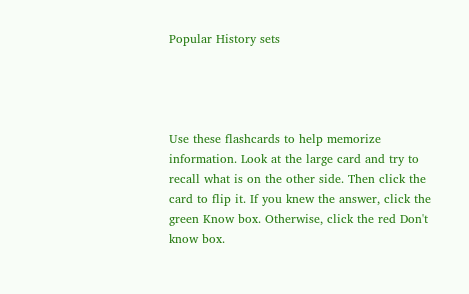Popular History sets




Use these flashcards to help memorize information. Look at the large card and try to recall what is on the other side. Then click the card to flip it. If you knew the answer, click the green Know box. Otherwise, click the red Don't know box.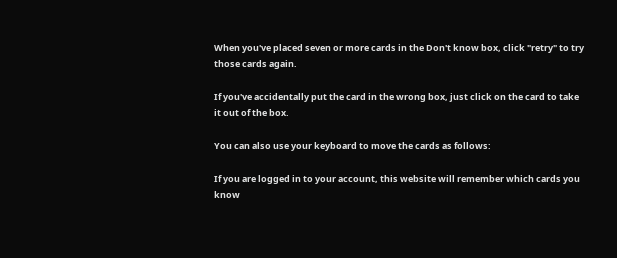When you've placed seven or more cards in the Don't know box, click "retry" to try those cards again.

If you've accidentally put the card in the wrong box, just click on the card to take it out of the box.

You can also use your keyboard to move the cards as follows:

If you are logged in to your account, this website will remember which cards you know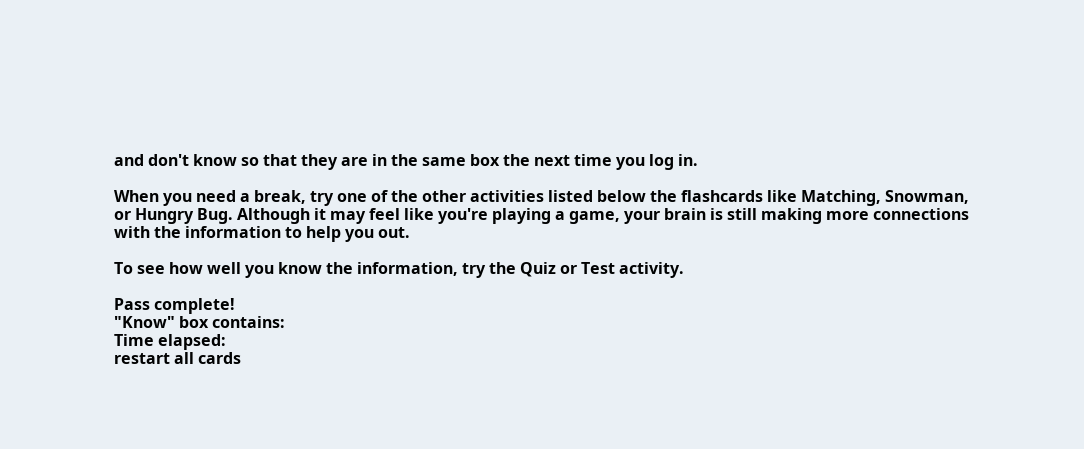and don't know so that they are in the same box the next time you log in.

When you need a break, try one of the other activities listed below the flashcards like Matching, Snowman, or Hungry Bug. Although it may feel like you're playing a game, your brain is still making more connections with the information to help you out.

To see how well you know the information, try the Quiz or Test activity.

Pass complete!
"Know" box contains:
Time elapsed:
restart all cards